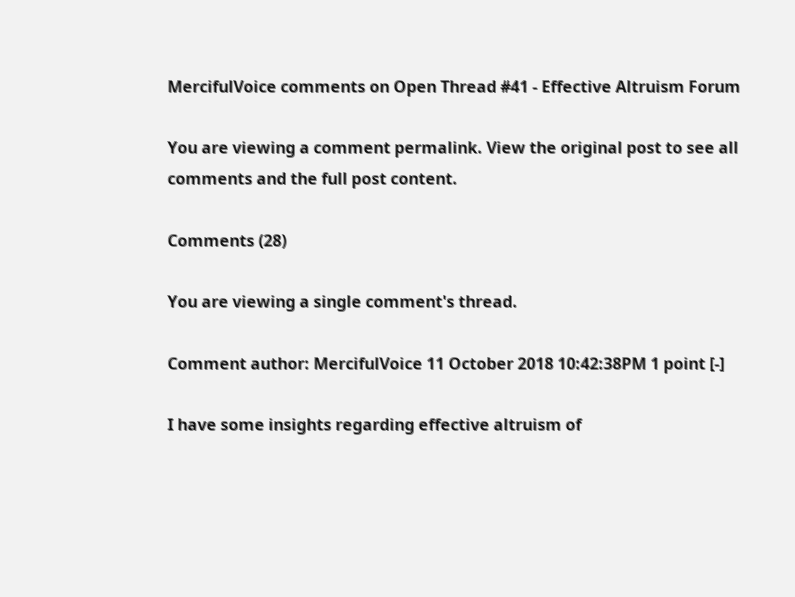MercifulVoice comments on Open Thread #41 - Effective Altruism Forum

You are viewing a comment permalink. View the original post to see all comments and the full post content.

Comments (28)

You are viewing a single comment's thread.

Comment author: MercifulVoice 11 October 2018 10:42:38PM 1 point [-]

I have some insights regarding effective altruism of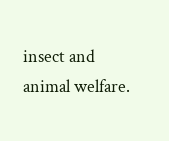insect and animal welfare.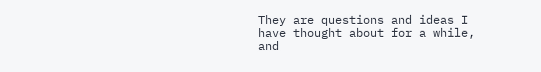They are questions and ideas I have thought about for a while, and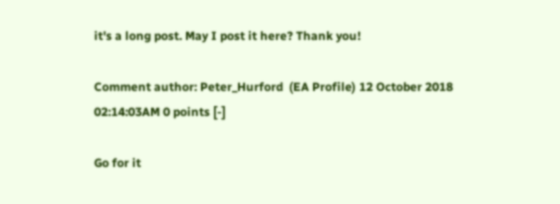it's a long post. May I post it here? Thank you!

Comment author: Peter_Hurford  (EA Profile) 12 October 2018 02:14:03AM 0 points [-]

Go for it